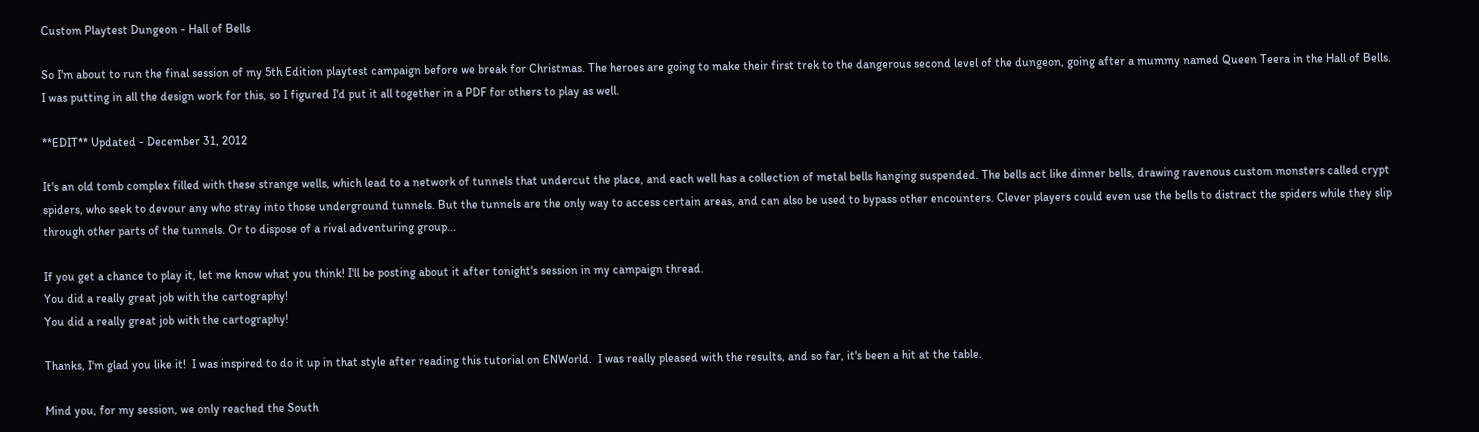Custom Playtest Dungeon - Hall of Bells

So I'm about to run the final session of my 5th Edition playtest campaign before we break for Christmas. The heroes are going to make their first trek to the dangerous second level of the dungeon, going after a mummy named Queen Teera in the Hall of Bells. I was putting in all the design work for this, so I figured I'd put it all together in a PDF for others to play as well.

**EDIT** Updated - December 31, 2012

It's an old tomb complex filled with these strange wells, which lead to a network of tunnels that undercut the place, and each well has a collection of metal bells hanging suspended. The bells act like dinner bells, drawing ravenous custom monsters called crypt spiders, who seek to devour any who stray into those underground tunnels. But the tunnels are the only way to access certain areas, and can also be used to bypass other encounters. Clever players could even use the bells to distract the spiders while they slip through other parts of the tunnels. Or to dispose of a rival adventuring group...

If you get a chance to play it, let me know what you think! I'll be posting about it after tonight's session in my campaign thread.
You did a really great job with the cartography!
You did a really great job with the cartography!

Thanks, I'm glad you like it!  I was inspired to do it up in that style after reading this tutorial on ENWorld.  I was really pleased with the results, and so far, it's been a hit at the table.

Mind you, for my session, we only reached the South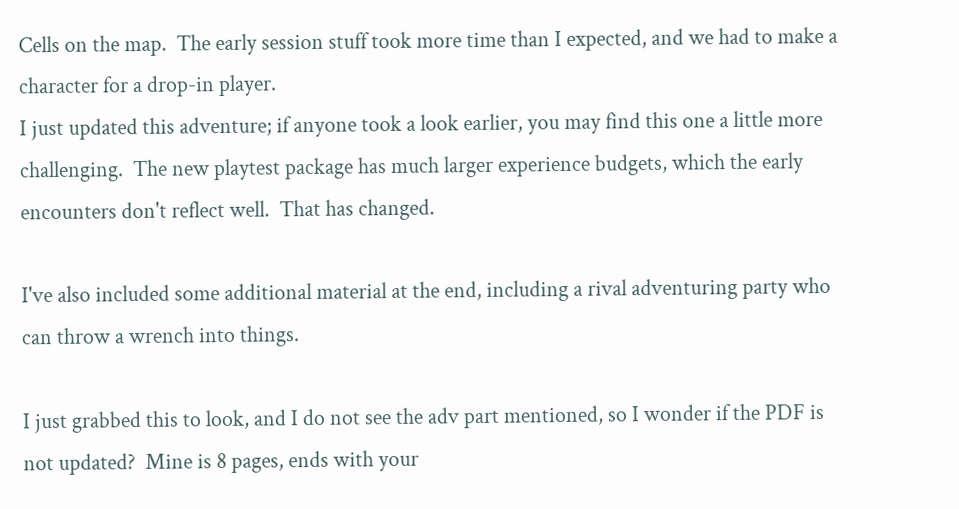Cells on the map.  The early session stuff took more time than I expected, and we had to make a character for a drop-in player.
I just updated this adventure; if anyone took a look earlier, you may find this one a little more challenging.  The new playtest package has much larger experience budgets, which the early encounters don't reflect well.  That has changed.

I've also included some additional material at the end, including a rival adventuring party who can throw a wrench into things.

I just grabbed this to look, and I do not see the adv part mentioned, so I wonder if the PDF is not updated?  Mine is 8 pages, ends with your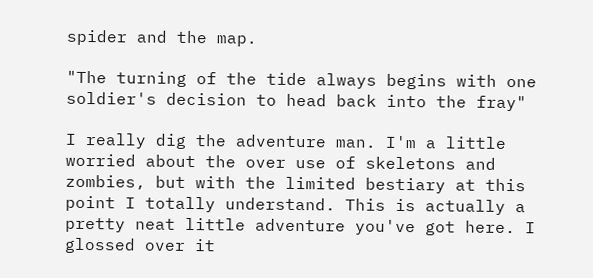spider and the map.

"The turning of the tide always begins with one soldier's decision to head back into the fray"

I really dig the adventure man. I'm a little worried about the over use of skeletons and zombies, but with the limited bestiary at this point I totally understand. This is actually a pretty neat little adventure you've got here. I glossed over it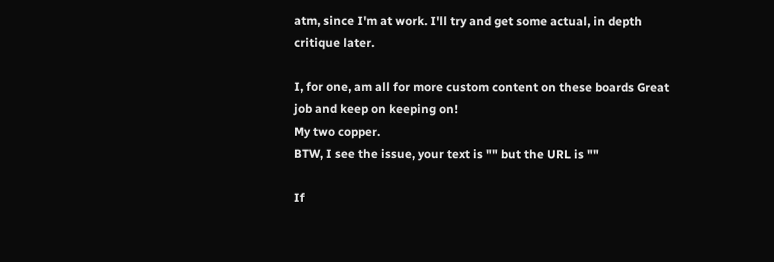atm, since I'm at work. I'll try and get some actual, in depth critique later.

I, for one, am all for more custom content on these boards Great job and keep on keeping on!
My two copper.
BTW, I see the issue, your text is "" but the URL is ""

If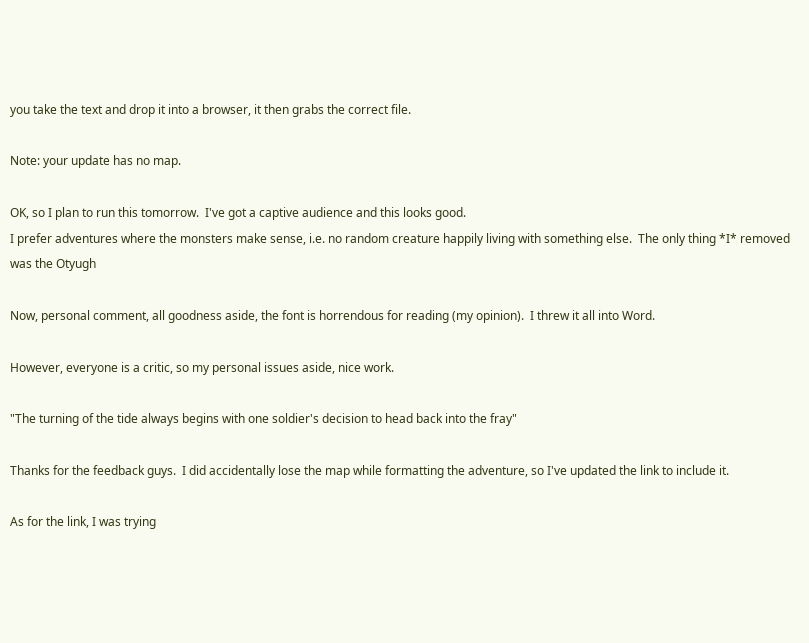you take the text and drop it into a browser, it then grabs the correct file.

Note: your update has no map.

OK, so I plan to run this tomorrow.  I've got a captive audience and this looks good.
I prefer adventures where the monsters make sense, i.e. no random creature happily living with something else.  The only thing *I* removed was the Otyugh

Now, personal comment, all goodness aside, the font is horrendous for reading (my opinion).  I threw it all into Word.

However, everyone is a critic, so my personal issues aside, nice work.

"The turning of the tide always begins with one soldier's decision to head back into the fray"

Thanks for the feedback guys.  I did accidentally lose the map while formatting the adventure, so I've updated the link to include it.

As for the link, I was trying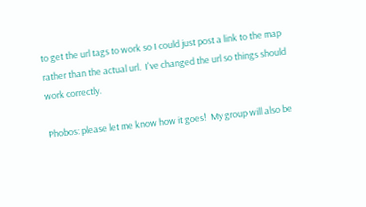to get the url tags to work so I could just post a link to the map rather than the actual url.  I've changed the url so things should work correctly.

Phobos: please let me know how it goes!  My group will also be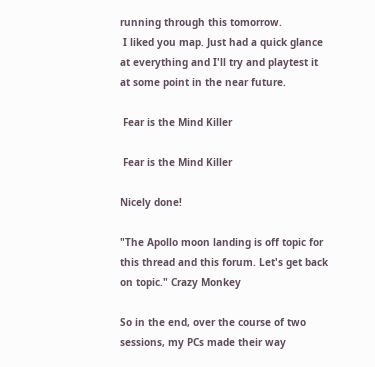running through this tomorrow.
 I liked you map. Just had a quick glance at everything and I'll try and playtest it at some point in the near future.

 Fear is the Mind Killer

 Fear is the Mind Killer

Nicely done!

"The Apollo moon landing is off topic for this thread and this forum. Let's get back on topic." Crazy Monkey

So in the end, over the course of two sessions, my PCs made their way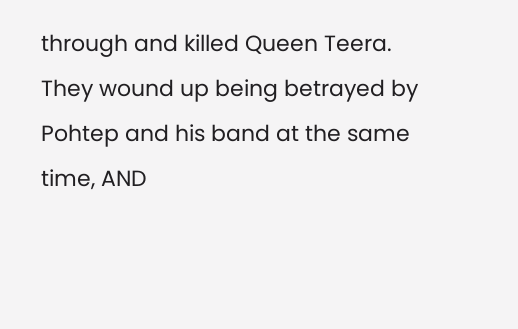through and killed Queen Teera.  They wound up being betrayed by Pohtep and his band at the same time, AND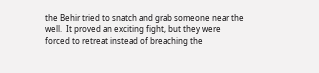the Behir tried to snatch and grab someone near the well.  It proved an exciting fight, but they were forced to retreat instead of breaching the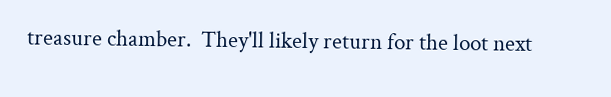treasure chamber.  They'll likely return for the loot next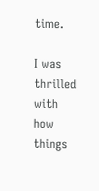time.

I was thrilled with how things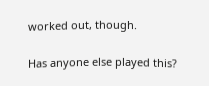worked out, though.

Has anyone else played this?